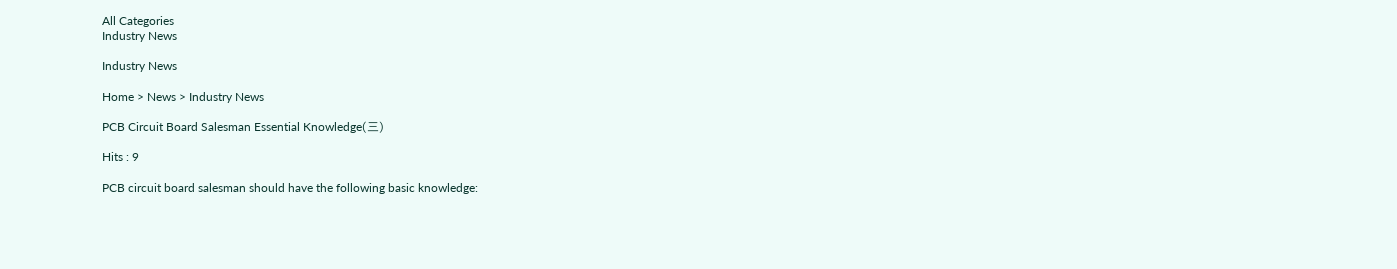All Categories
Industry News

Industry News

Home > News > Industry News

PCB Circuit Board Salesman Essential Knowledge(三)

Hits : 9

PCB circuit board salesman should have the following basic knowledge: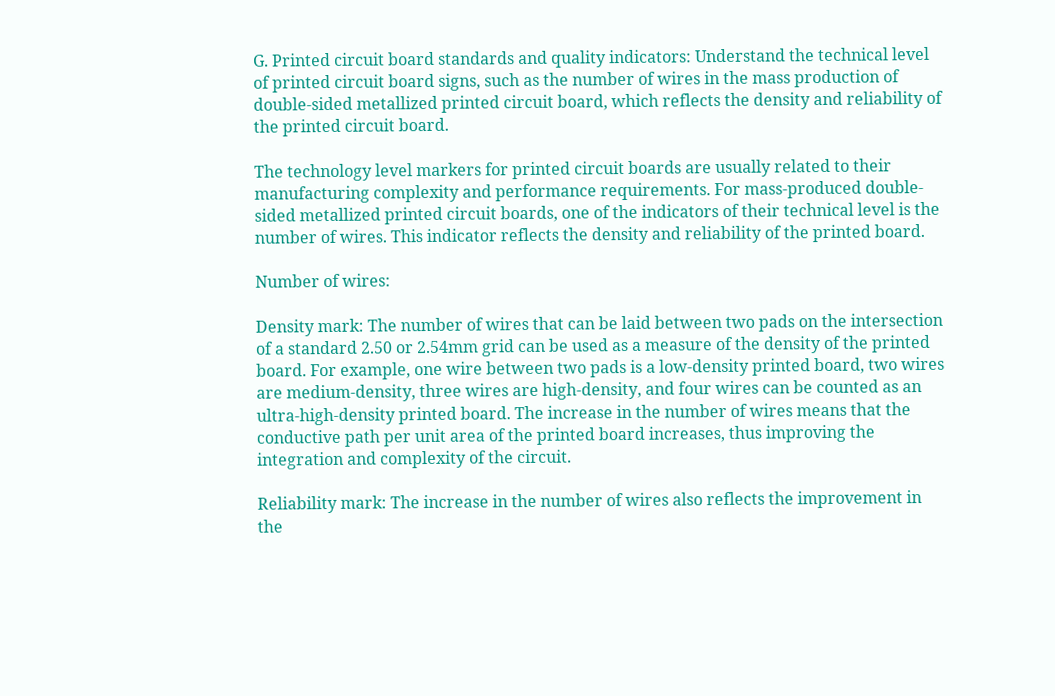G. Printed circuit board standards and quality indicators: Understand the technical level of printed circuit board signs, such as the number of wires in the mass production of double-sided metallized printed circuit board, which reflects the density and reliability of the printed circuit board.

The technology level markers for printed circuit boards are usually related to their manufacturing complexity and performance requirements. For mass-produced double-sided metallized printed circuit boards, one of the indicators of their technical level is the number of wires. This indicator reflects the density and reliability of the printed board.

Number of wires:

Density mark: The number of wires that can be laid between two pads on the intersection of a standard 2.50 or 2.54mm grid can be used as a measure of the density of the printed board. For example, one wire between two pads is a low-density printed board, two wires are medium-density, three wires are high-density, and four wires can be counted as an ultra-high-density printed board. The increase in the number of wires means that the conductive path per unit area of the printed board increases, thus improving the integration and complexity of the circuit.

Reliability mark: The increase in the number of wires also reflects the improvement in the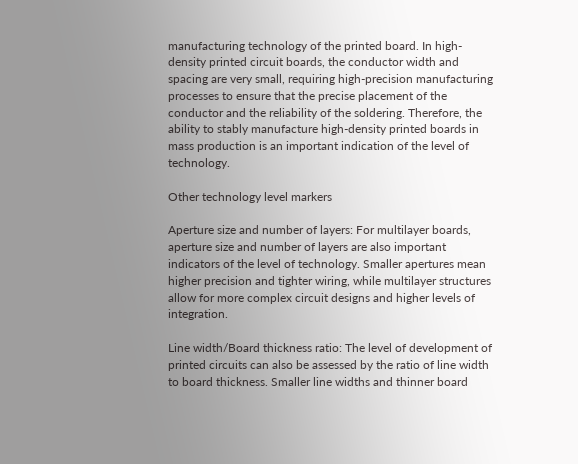manufacturing technology of the printed board. In high-density printed circuit boards, the conductor width and spacing are very small, requiring high-precision manufacturing processes to ensure that the precise placement of the conductor and the reliability of the soldering. Therefore, the ability to stably manufacture high-density printed boards in mass production is an important indication of the level of technology.

Other technology level markers

Aperture size and number of layers: For multilayer boards, aperture size and number of layers are also important indicators of the level of technology. Smaller apertures mean higher precision and tighter wiring, while multilayer structures allow for more complex circuit designs and higher levels of integration.

Line width/Board thickness ratio: The level of development of printed circuits can also be assessed by the ratio of line width to board thickness. Smaller line widths and thinner board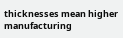thicknesses mean higher manufacturing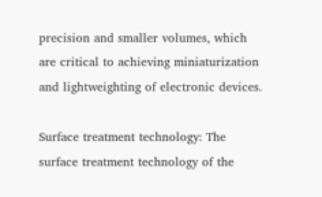precision and smaller volumes, which are critical to achieving miniaturization and lightweighting of electronic devices.

Surface treatment technology: The surface treatment technology of the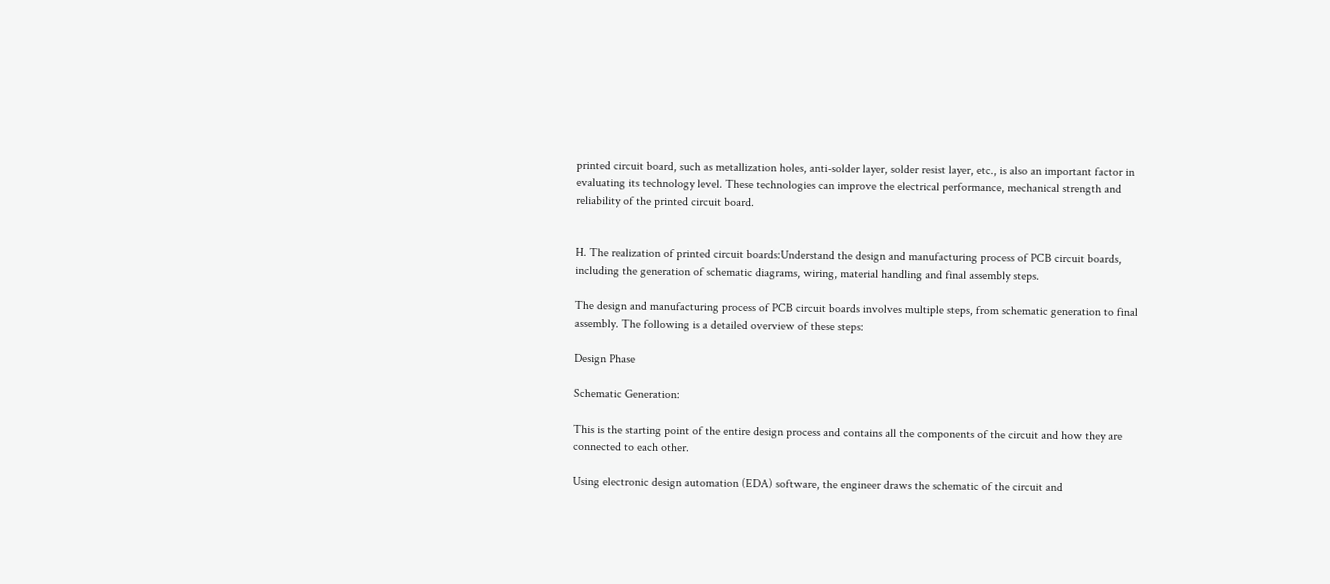printed circuit board, such as metallization holes, anti-solder layer, solder resist layer, etc., is also an important factor in evaluating its technology level. These technologies can improve the electrical performance, mechanical strength and reliability of the printed circuit board.


H. The realization of printed circuit boards:Understand the design and manufacturing process of PCB circuit boards, including the generation of schematic diagrams, wiring, material handling and final assembly steps.

The design and manufacturing process of PCB circuit boards involves multiple steps, from schematic generation to final assembly. The following is a detailed overview of these steps:

Design Phase

Schematic Generation:

This is the starting point of the entire design process and contains all the components of the circuit and how they are connected to each other.

Using electronic design automation (EDA) software, the engineer draws the schematic of the circuit and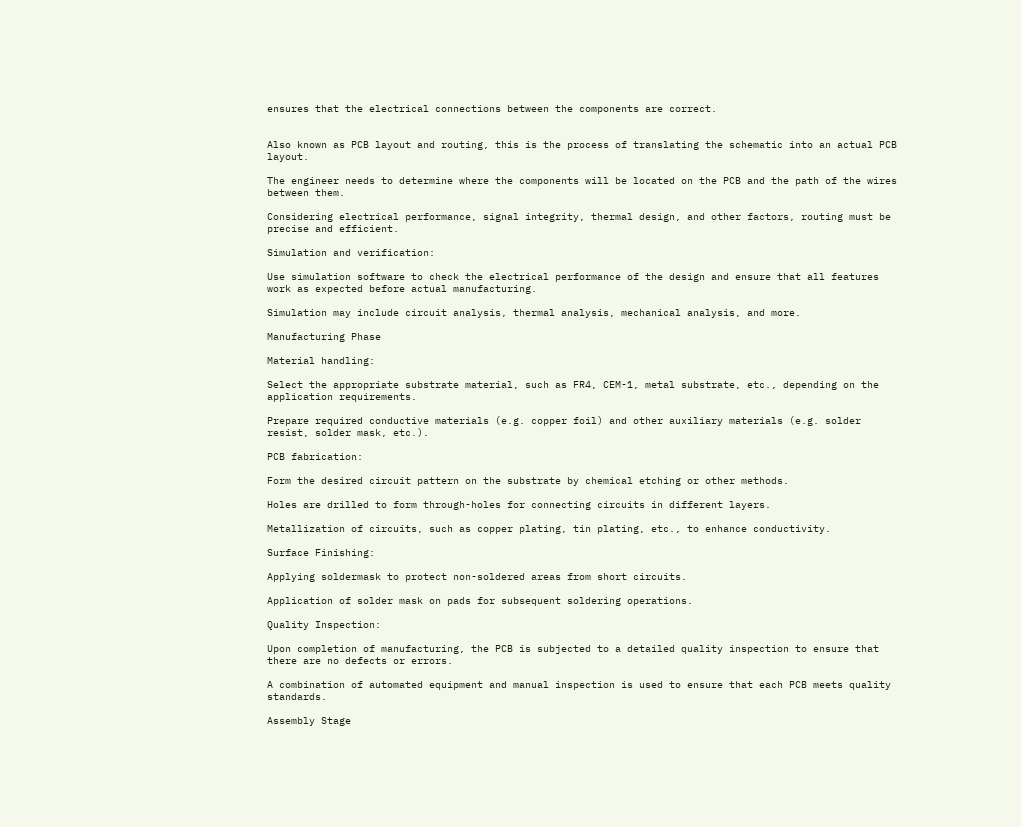ensures that the electrical connections between the components are correct.


Also known as PCB layout and routing, this is the process of translating the schematic into an actual PCB layout.

The engineer needs to determine where the components will be located on the PCB and the path of the wires between them.

Considering electrical performance, signal integrity, thermal design, and other factors, routing must be precise and efficient.

Simulation and verification:

Use simulation software to check the electrical performance of the design and ensure that all features work as expected before actual manufacturing.

Simulation may include circuit analysis, thermal analysis, mechanical analysis, and more.

Manufacturing Phase

Material handling:

Select the appropriate substrate material, such as FR4, CEM-1, metal substrate, etc., depending on the application requirements.

Prepare required conductive materials (e.g. copper foil) and other auxiliary materials (e.g. solder resist, solder mask, etc.).

PCB fabrication:

Form the desired circuit pattern on the substrate by chemical etching or other methods.

Holes are drilled to form through-holes for connecting circuits in different layers.

Metallization of circuits, such as copper plating, tin plating, etc., to enhance conductivity.

Surface Finishing:

Applying soldermask to protect non-soldered areas from short circuits.

Application of solder mask on pads for subsequent soldering operations.

Quality Inspection:

Upon completion of manufacturing, the PCB is subjected to a detailed quality inspection to ensure that there are no defects or errors.

A combination of automated equipment and manual inspection is used to ensure that each PCB meets quality standards.

Assembly Stage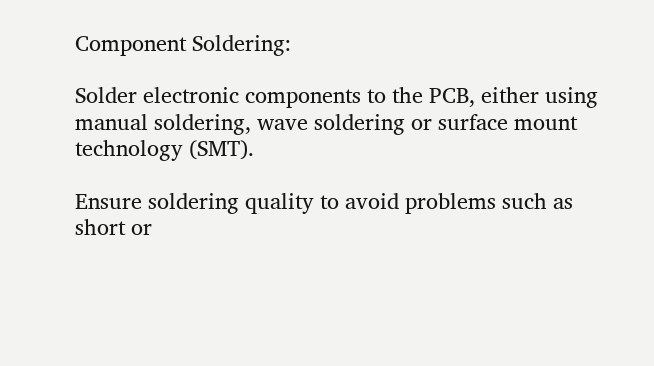Component Soldering:

Solder electronic components to the PCB, either using manual soldering, wave soldering or surface mount technology (SMT).

Ensure soldering quality to avoid problems such as short or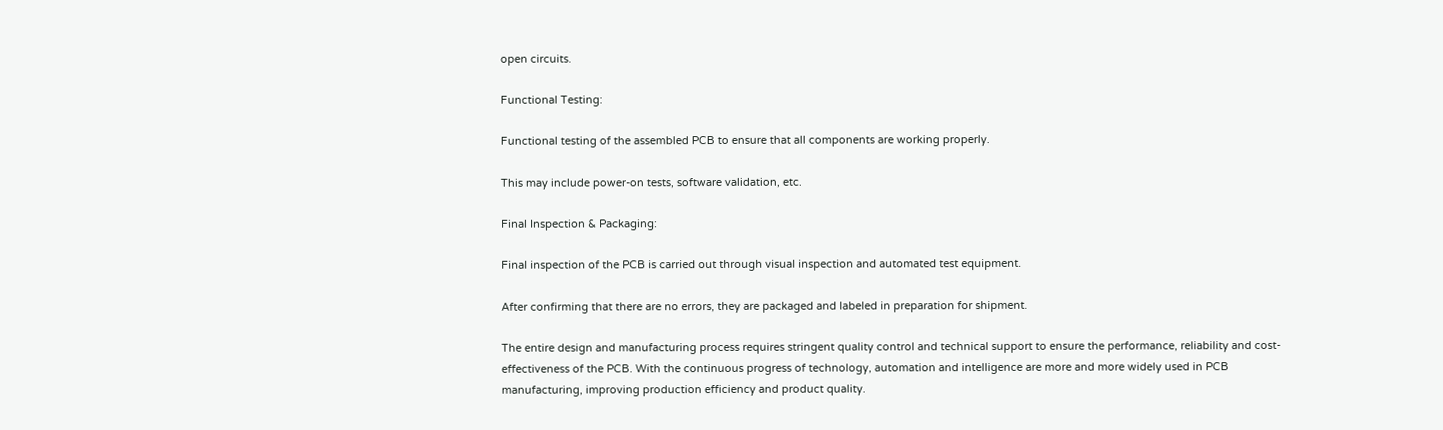open circuits.

Functional Testing:

Functional testing of the assembled PCB to ensure that all components are working properly.

This may include power-on tests, software validation, etc.

Final Inspection & Packaging:

Final inspection of the PCB is carried out through visual inspection and automated test equipment.

After confirming that there are no errors, they are packaged and labeled in preparation for shipment.

The entire design and manufacturing process requires stringent quality control and technical support to ensure the performance, reliability and cost-effectiveness of the PCB. With the continuous progress of technology, automation and intelligence are more and more widely used in PCB manufacturing, improving production efficiency and product quality.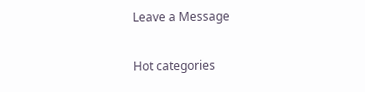Leave a Message

Hot categories